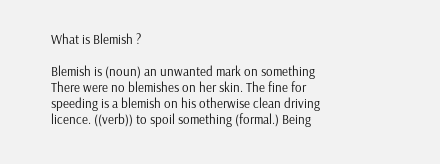What is Blemish ?

Blemish is (noun) an unwanted mark on something There were no blemishes on her skin. The fine for speeding is a blemish on his otherwise clean driving licence. ((verb)) to spoil something (formal.) Being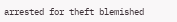arrested for theft blemished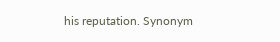his reputation. Synonym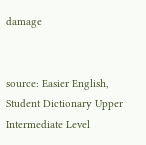damage


source: Easier English, Student Dictionary Upper Intermediate Level